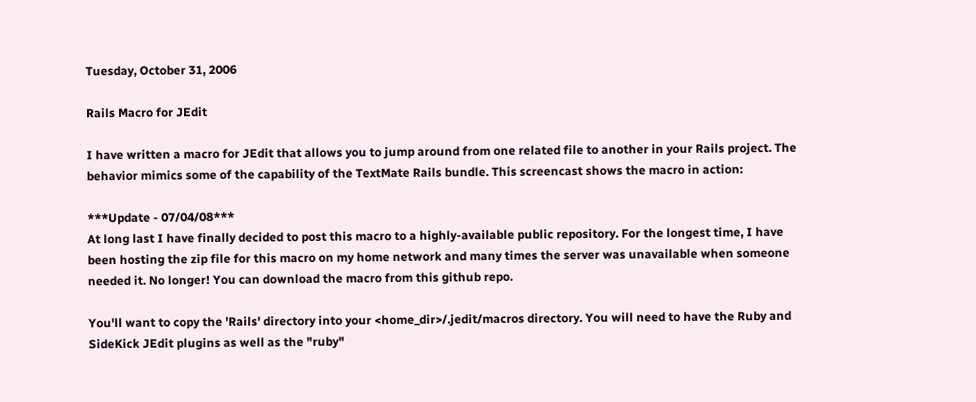Tuesday, October 31, 2006

Rails Macro for JEdit

I have written a macro for JEdit that allows you to jump around from one related file to another in your Rails project. The behavior mimics some of the capability of the TextMate Rails bundle. This screencast shows the macro in action:

***Update - 07/04/08***
At long last I have finally decided to post this macro to a highly-available public repository. For the longest time, I have been hosting the zip file for this macro on my home network and many times the server was unavailable when someone needed it. No longer! You can download the macro from this github repo.

You'll want to copy the 'Rails' directory into your <home_dir>/.jedit/macros directory. You will need to have the Ruby and SideKick JEdit plugins as well as the "ruby"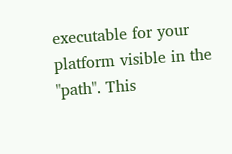executable for your platform visible in the "path". This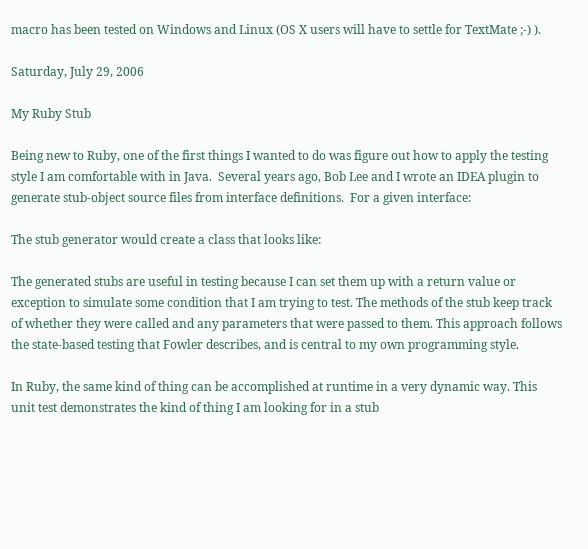macro has been tested on Windows and Linux (OS X users will have to settle for TextMate ;-) ).

Saturday, July 29, 2006

My Ruby Stub

Being new to Ruby, one of the first things I wanted to do was figure out how to apply the testing style I am comfortable with in Java.  Several years ago, Bob Lee and I wrote an IDEA plugin to generate stub-object source files from interface definitions.  For a given interface:

The stub generator would create a class that looks like:

The generated stubs are useful in testing because I can set them up with a return value or exception to simulate some condition that I am trying to test. The methods of the stub keep track of whether they were called and any parameters that were passed to them. This approach follows the state-based testing that Fowler describes, and is central to my own programming style.

In Ruby, the same kind of thing can be accomplished at runtime in a very dynamic way. This unit test demonstrates the kind of thing I am looking for in a stub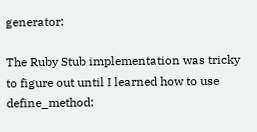generator:

The Ruby Stub implementation was tricky to figure out until I learned how to use define_method: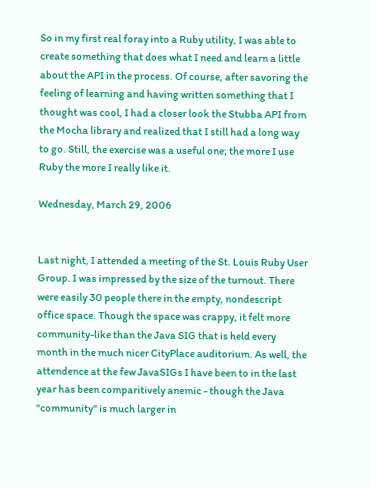So in my first real foray into a Ruby utility, I was able to create something that does what I need and learn a little about the API in the process. Of course, after savoring the feeling of learning and having written something that I thought was cool, I had a closer look the Stubba API from the Mocha library and realized that I still had a long way to go. Still, the exercise was a useful one; the more I use Ruby the more I really like it.

Wednesday, March 29, 2006


Last night, I attended a meeting of the St. Louis Ruby User Group. I was impressed by the size of the turnout. There were easily 30 people there in the empty, nondescript office space. Though the space was crappy, it felt more community-like than the Java SIG that is held every month in the much nicer CityPlace auditorium. As well, the attendence at the few JavaSIGs I have been to in the last year has been comparitively anemic - though the Java "community" is much larger in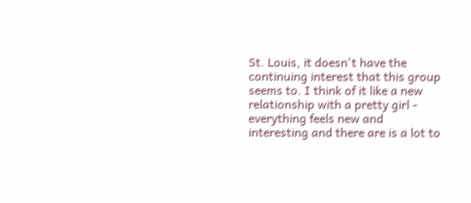St. Louis, it doesn't have the continuing interest that this group seems to. I think of it like a new relationship with a pretty girl - everything feels new and interesting and there are is a lot to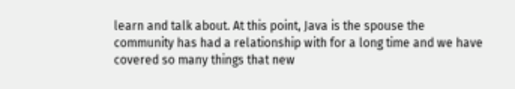learn and talk about. At this point, Java is the spouse the community has had a relationship with for a long time and we have covered so many things that new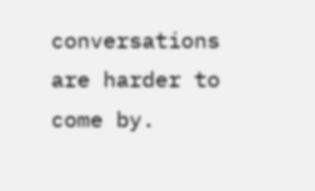conversations are harder to come by.